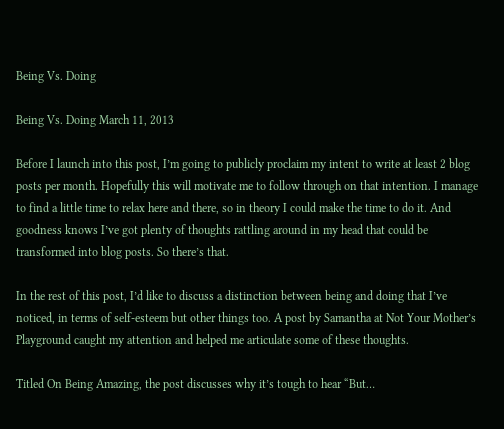Being Vs. Doing

Being Vs. Doing March 11, 2013

Before I launch into this post, I’m going to publicly proclaim my intent to write at least 2 blog posts per month. Hopefully this will motivate me to follow through on that intention. I manage to find a little time to relax here and there, so in theory I could make the time to do it. And goodness knows I’ve got plenty of thoughts rattling around in my head that could be transformed into blog posts. So there’s that.

In the rest of this post, I’d like to discuss a distinction between being and doing that I’ve noticed, in terms of self-esteem but other things too. A post by Samantha at Not Your Mother’s Playground caught my attention and helped me articulate some of these thoughts.

Titled On Being Amazing, the post discusses why it’s tough to hear “But…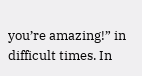you’re amazing!” in difficult times. In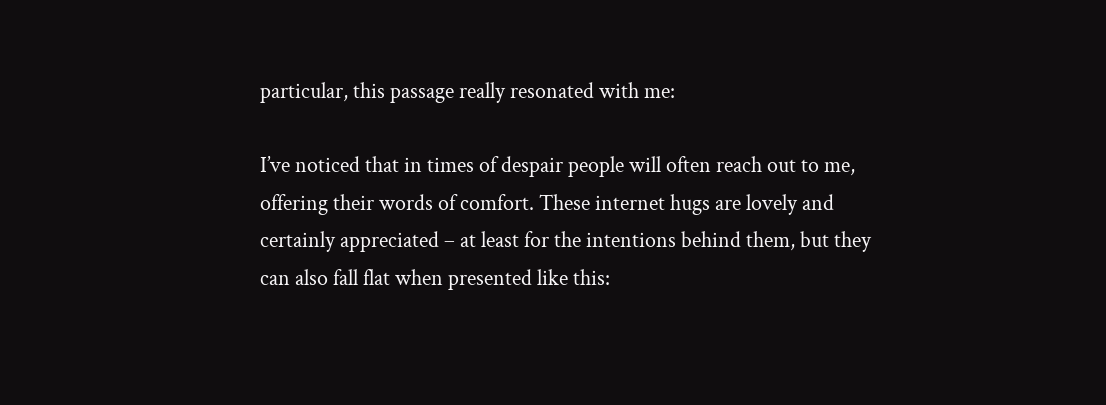particular, this passage really resonated with me:

I’ve noticed that in times of despair people will often reach out to me, offering their words of comfort. These internet hugs are lovely and certainly appreciated – at least for the intentions behind them, but they can also fall flat when presented like this: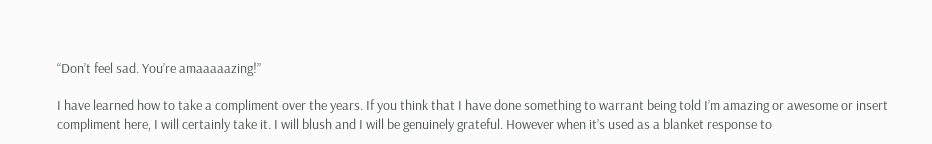“Don’t feel sad. You’re amaaaaazing!”

I have learned how to take a compliment over the years. If you think that I have done something to warrant being told I’m amazing or awesome or insert compliment here, I will certainly take it. I will blush and I will be genuinely grateful. However when it’s used as a blanket response to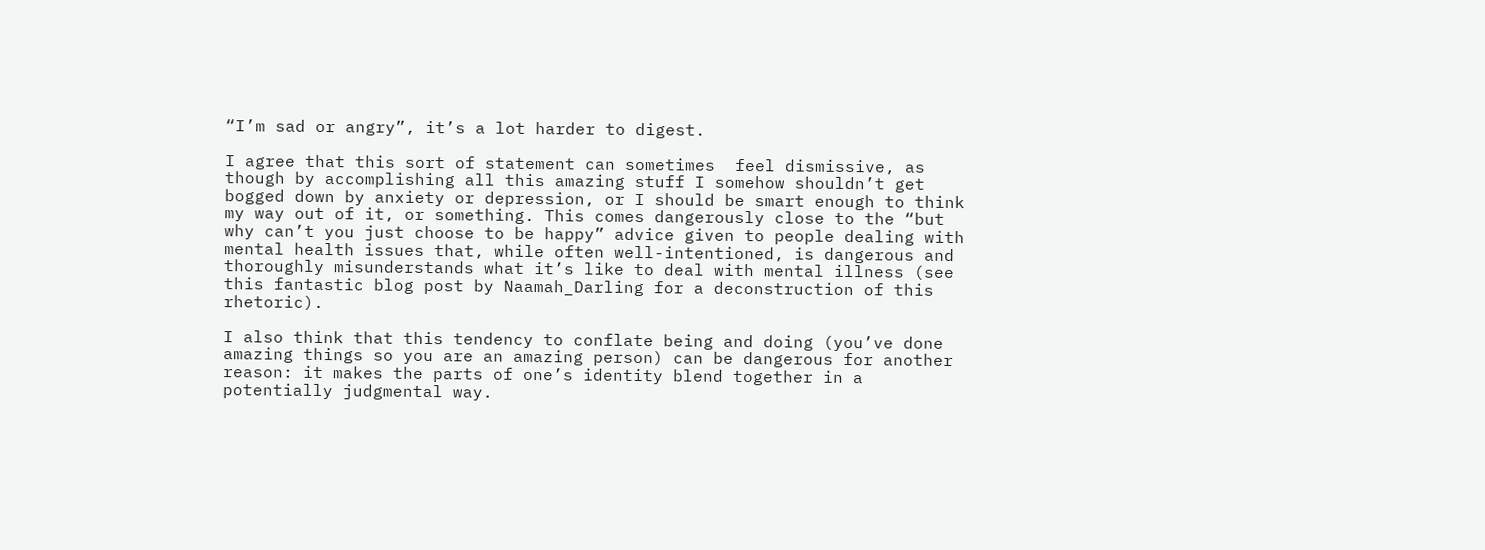“I’m sad or angry”, it’s a lot harder to digest.

I agree that this sort of statement can sometimes  feel dismissive, as though by accomplishing all this amazing stuff I somehow shouldn’t get bogged down by anxiety or depression, or I should be smart enough to think my way out of it, or something. This comes dangerously close to the “but why can’t you just choose to be happy” advice given to people dealing with mental health issues that, while often well-intentioned, is dangerous and thoroughly misunderstands what it’s like to deal with mental illness (see this fantastic blog post by Naamah_Darling for a deconstruction of this rhetoric).

I also think that this tendency to conflate being and doing (you’ve done amazing things so you are an amazing person) can be dangerous for another reason: it makes the parts of one’s identity blend together in a potentially judgmental way.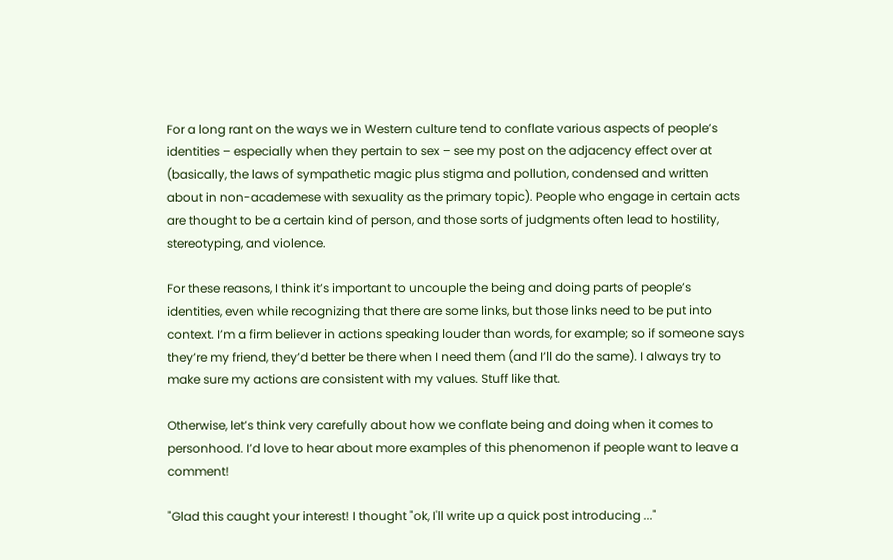For a long rant on the ways we in Western culture tend to conflate various aspects of people’s identities – especially when they pertain to sex – see my post on the adjacency effect over at (basically, the laws of sympathetic magic plus stigma and pollution, condensed and written about in non-academese with sexuality as the primary topic). People who engage in certain acts are thought to be a certain kind of person, and those sorts of judgments often lead to hostility, stereotyping, and violence.

For these reasons, I think it’s important to uncouple the being and doing parts of people’s identities, even while recognizing that there are some links, but those links need to be put into context. I’m a firm believer in actions speaking louder than words, for example; so if someone says they’re my friend, they’d better be there when I need them (and I’ll do the same). I always try to make sure my actions are consistent with my values. Stuff like that.

Otherwise, let’s think very carefully about how we conflate being and doing when it comes to personhood. I’d love to hear about more examples of this phenomenon if people want to leave a comment!

"Glad this caught your interest! I thought "ok, I'll write up a quick post introducing ..."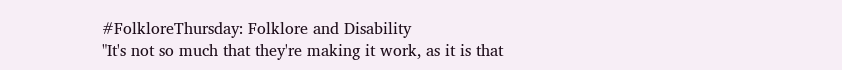#FolkloreThursday: Folklore and Disability
"It's not so much that they're making it work, as it is that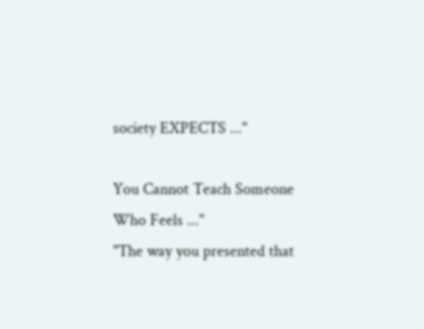society EXPECTS ..."

You Cannot Teach Someone Who Feels ..."
"The way you presented that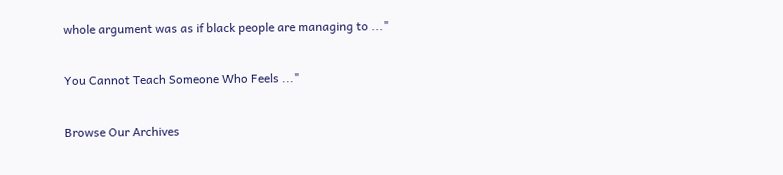whole argument was as if black people are managing to ..."

You Cannot Teach Someone Who Feels ..."

Browse Our Archives